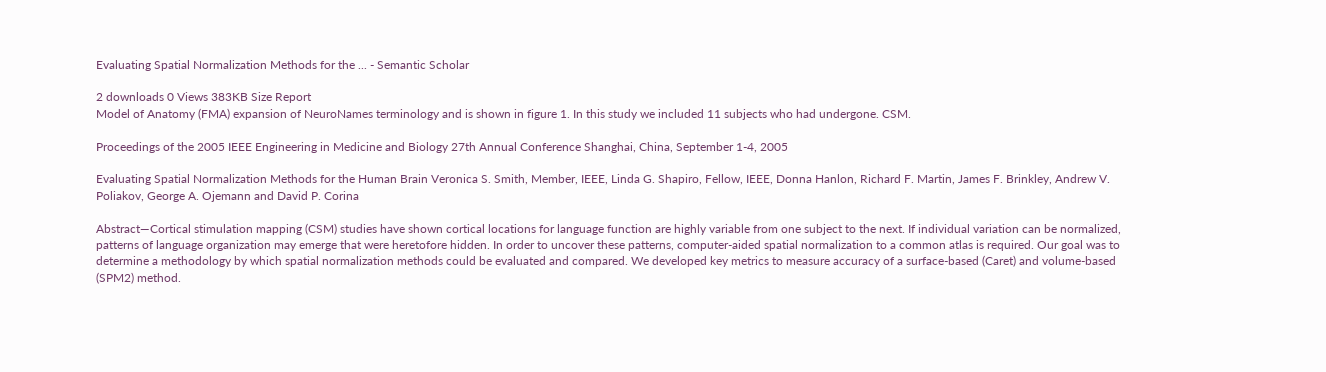Evaluating Spatial Normalization Methods for the ... - Semantic Scholar

2 downloads 0 Views 383KB Size Report
Model of Anatomy (FMA) expansion of NeuroNames terminology and is shown in figure 1. In this study we included 11 subjects who had undergone. CSM.

Proceedings of the 2005 IEEE Engineering in Medicine and Biology 27th Annual Conference Shanghai, China, September 1-4, 2005

Evaluating Spatial Normalization Methods for the Human Brain Veronica S. Smith, Member, IEEE, Linda G. Shapiro, Fellow, IEEE, Donna Hanlon, Richard F. Martin, James F. Brinkley, Andrew V. Poliakov, George A. Ojemann and David P. Corina

Abstract—Cortical stimulation mapping (CSM) studies have shown cortical locations for language function are highly variable from one subject to the next. If individual variation can be normalized, patterns of language organization may emerge that were heretofore hidden. In order to uncover these patterns, computer-aided spatial normalization to a common atlas is required. Our goal was to determine a methodology by which spatial normalization methods could be evaluated and compared. We developed key metrics to measure accuracy of a surface-based (Caret) and volume-based (SPM2) method.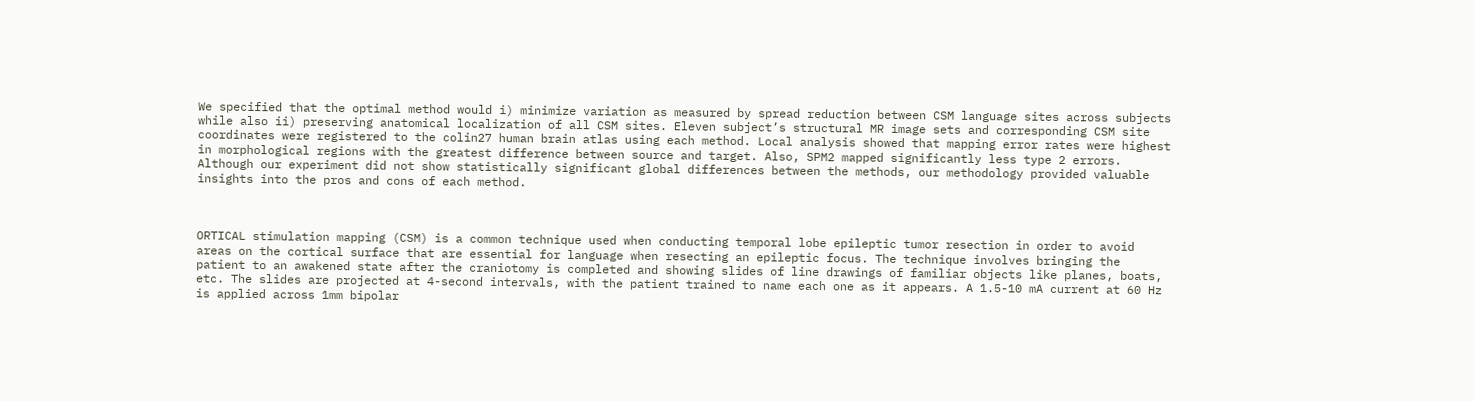We specified that the optimal method would i) minimize variation as measured by spread reduction between CSM language sites across subjects while also ii) preserving anatomical localization of all CSM sites. Eleven subject’s structural MR image sets and corresponding CSM site coordinates were registered to the colin27 human brain atlas using each method. Local analysis showed that mapping error rates were highest in morphological regions with the greatest difference between source and target. Also, SPM2 mapped significantly less type 2 errors. Although our experiment did not show statistically significant global differences between the methods, our methodology provided valuable insights into the pros and cons of each method.



ORTICAL stimulation mapping (CSM) is a common technique used when conducting temporal lobe epileptic tumor resection in order to avoid areas on the cortical surface that are essential for language when resecting an epileptic focus. The technique involves bringing the patient to an awakened state after the craniotomy is completed and showing slides of line drawings of familiar objects like planes, boats, etc. The slides are projected at 4-second intervals, with the patient trained to name each one as it appears. A 1.5-10 mA current at 60 Hz is applied across 1mm bipolar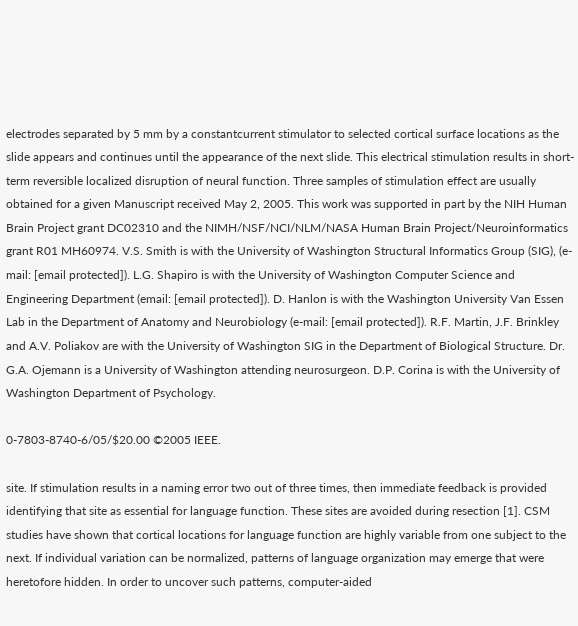electrodes separated by 5 mm by a constantcurrent stimulator to selected cortical surface locations as the slide appears and continues until the appearance of the next slide. This electrical stimulation results in short-term reversible localized disruption of neural function. Three samples of stimulation effect are usually obtained for a given Manuscript received May 2, 2005. This work was supported in part by the NIH Human Brain Project grant DC02310 and the NIMH/NSF/NCI/NLM/NASA Human Brain Project/Neuroinformatics grant R01 MH60974. V.S. Smith is with the University of Washington Structural Informatics Group (SIG), (e-mail: [email protected]). L.G. Shapiro is with the University of Washington Computer Science and Engineering Department (email: [email protected]). D. Hanlon is with the Washington University Van Essen Lab in the Department of Anatomy and Neurobiology (e-mail: [email protected]). R.F. Martin, J.F. Brinkley and A.V. Poliakov are with the University of Washington SIG in the Department of Biological Structure. Dr. G.A. Ojemann is a University of Washington attending neurosurgeon. D.P. Corina is with the University of Washington Department of Psychology.

0-7803-8740-6/05/$20.00 ©2005 IEEE.

site. If stimulation results in a naming error two out of three times, then immediate feedback is provided identifying that site as essential for language function. These sites are avoided during resection [1]. CSM studies have shown that cortical locations for language function are highly variable from one subject to the next. If individual variation can be normalized, patterns of language organization may emerge that were heretofore hidden. In order to uncover such patterns, computer-aided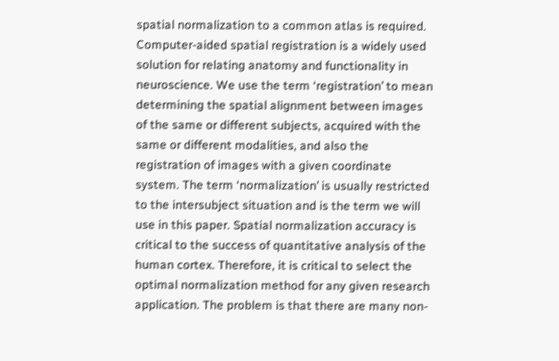spatial normalization to a common atlas is required. Computer-aided spatial registration is a widely used solution for relating anatomy and functionality in neuroscience. We use the term ‘registration’ to mean determining the spatial alignment between images of the same or different subjects, acquired with the same or different modalities, and also the registration of images with a given coordinate system. The term ‘normalization’ is usually restricted to the intersubject situation and is the term we will use in this paper. Spatial normalization accuracy is critical to the success of quantitative analysis of the human cortex. Therefore, it is critical to select the optimal normalization method for any given research application. The problem is that there are many non-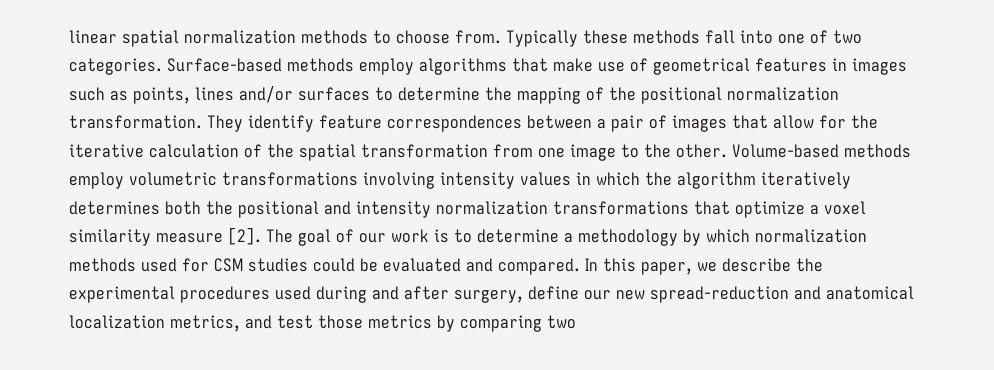linear spatial normalization methods to choose from. Typically these methods fall into one of two categories. Surface-based methods employ algorithms that make use of geometrical features in images such as points, lines and/or surfaces to determine the mapping of the positional normalization transformation. They identify feature correspondences between a pair of images that allow for the iterative calculation of the spatial transformation from one image to the other. Volume-based methods employ volumetric transformations involving intensity values in which the algorithm iteratively determines both the positional and intensity normalization transformations that optimize a voxel similarity measure [2]. The goal of our work is to determine a methodology by which normalization methods used for CSM studies could be evaluated and compared. In this paper, we describe the experimental procedures used during and after surgery, define our new spread-reduction and anatomical localization metrics, and test those metrics by comparing two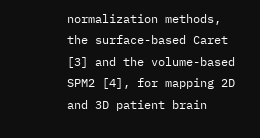normalization methods, the surface-based Caret [3] and the volume-based SPM2 [4], for mapping 2D and 3D patient brain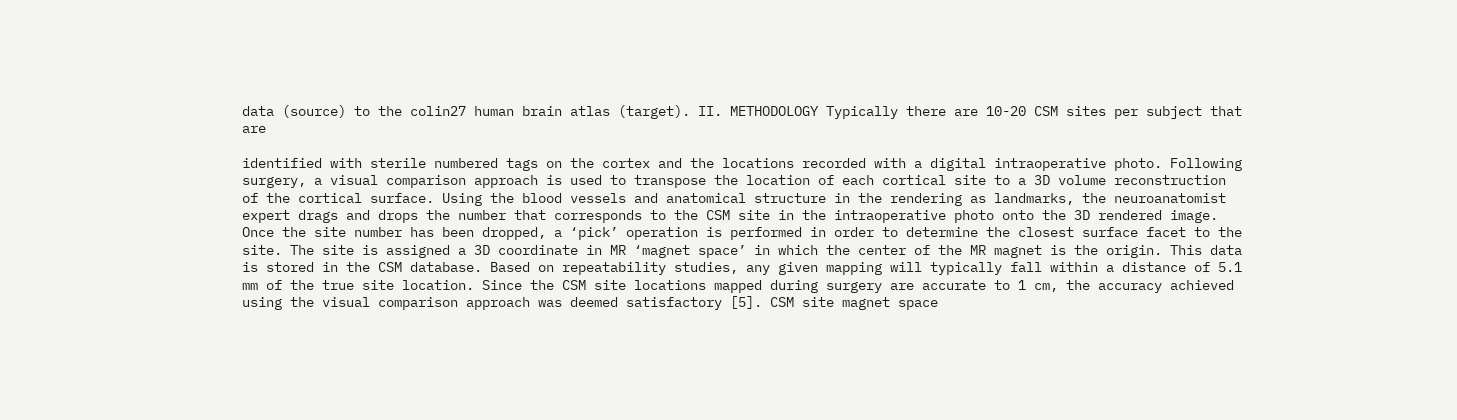data (source) to the colin27 human brain atlas (target). II. METHODOLOGY Typically there are 10-20 CSM sites per subject that are

identified with sterile numbered tags on the cortex and the locations recorded with a digital intraoperative photo. Following surgery, a visual comparison approach is used to transpose the location of each cortical site to a 3D volume reconstruction of the cortical surface. Using the blood vessels and anatomical structure in the rendering as landmarks, the neuroanatomist expert drags and drops the number that corresponds to the CSM site in the intraoperative photo onto the 3D rendered image. Once the site number has been dropped, a ‘pick’ operation is performed in order to determine the closest surface facet to the site. The site is assigned a 3D coordinate in MR ‘magnet space’ in which the center of the MR magnet is the origin. This data is stored in the CSM database. Based on repeatability studies, any given mapping will typically fall within a distance of 5.1 mm of the true site location. Since the CSM site locations mapped during surgery are accurate to 1 cm, the accuracy achieved using the visual comparison approach was deemed satisfactory [5]. CSM site magnet space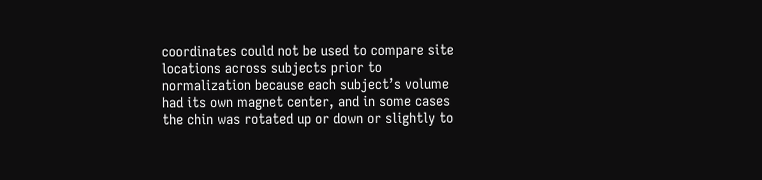coordinates could not be used to compare site locations across subjects prior to normalization because each subject’s volume had its own magnet center, and in some cases the chin was rotated up or down or slightly to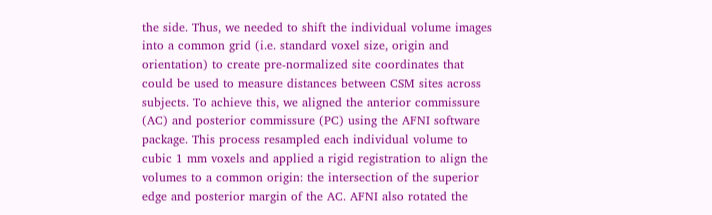the side. Thus, we needed to shift the individual volume images into a common grid (i.e. standard voxel size, origin and orientation) to create pre-normalized site coordinates that could be used to measure distances between CSM sites across subjects. To achieve this, we aligned the anterior commissure (AC) and posterior commissure (PC) using the AFNI software package. This process resampled each individual volume to cubic 1 mm voxels and applied a rigid registration to align the volumes to a common origin: the intersection of the superior edge and posterior margin of the AC. AFNI also rotated the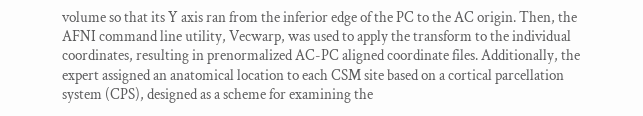volume so that its Y axis ran from the inferior edge of the PC to the AC origin. Then, the AFNI command line utility, Vecwarp, was used to apply the transform to the individual coordinates, resulting in prenormalized AC-PC aligned coordinate files. Additionally, the expert assigned an anatomical location to each CSM site based on a cortical parcellation system (CPS), designed as a scheme for examining the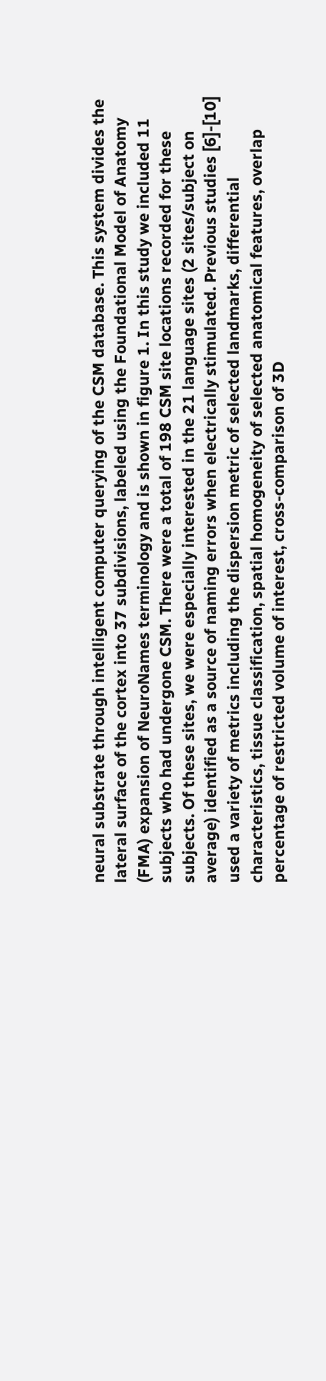neural substrate through intelligent computer querying of the CSM database. This system divides the lateral surface of the cortex into 37 subdivisions, labeled using the Foundational Model of Anatomy (FMA) expansion of NeuroNames terminology and is shown in figure 1. In this study we included 11 subjects who had undergone CSM. There were a total of 198 CSM site locations recorded for these subjects. Of these sites, we were especially interested in the 21 language sites (2 sites/subject on average) identified as a source of naming errors when electrically stimulated. Previous studies [6]-[10] used a variety of metrics including the dispersion metric of selected landmarks, differential characteristics, tissue classification, spatial homogeneity of selected anatomical features, overlap percentage of restricted volume of interest, cross-comparison of 3D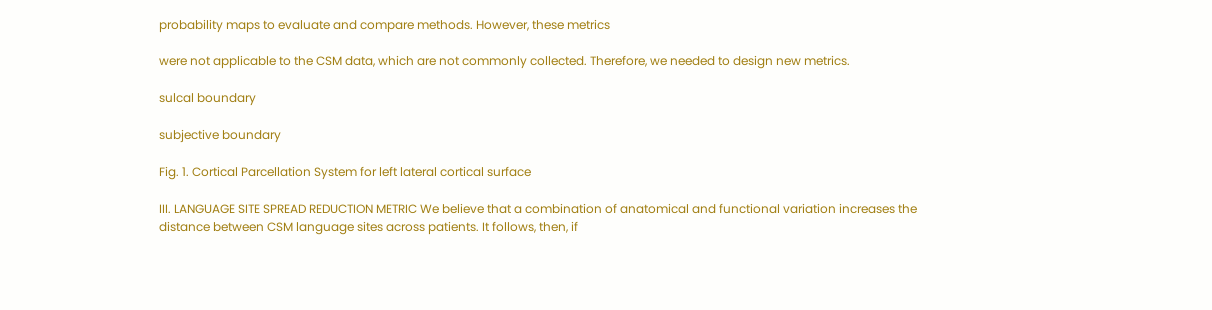probability maps to evaluate and compare methods. However, these metrics

were not applicable to the CSM data, which are not commonly collected. Therefore, we needed to design new metrics.

sulcal boundary

subjective boundary

Fig. 1. Cortical Parcellation System for left lateral cortical surface

III. LANGUAGE SITE SPREAD REDUCTION METRIC We believe that a combination of anatomical and functional variation increases the distance between CSM language sites across patients. It follows, then, if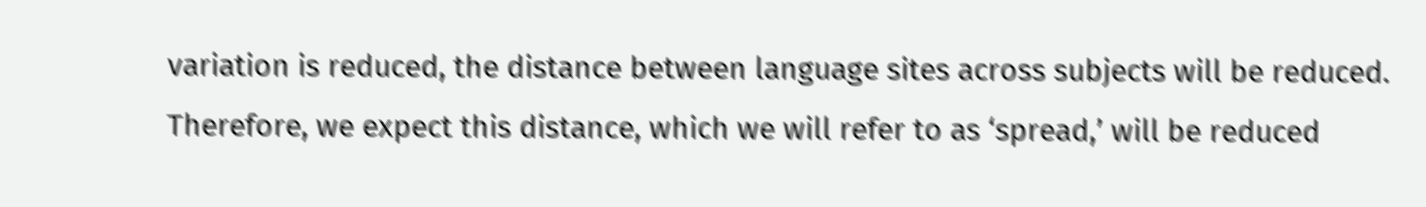variation is reduced, the distance between language sites across subjects will be reduced. Therefore, we expect this distance, which we will refer to as ‘spread,’ will be reduced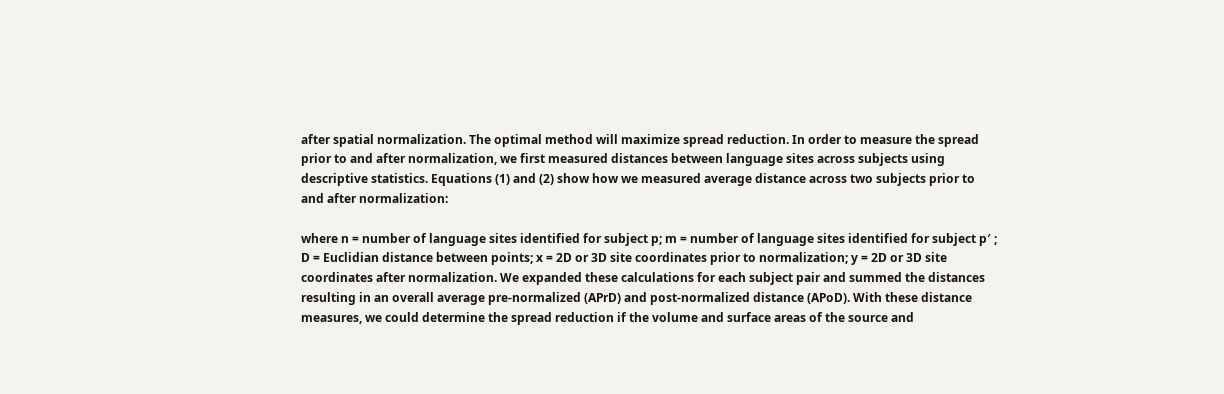after spatial normalization. The optimal method will maximize spread reduction. In order to measure the spread prior to and after normalization, we first measured distances between language sites across subjects using descriptive statistics. Equations (1) and (2) show how we measured average distance across two subjects prior to and after normalization:

where n = number of language sites identified for subject p; m = number of language sites identified for subject p′ ; D = Euclidian distance between points; x = 2D or 3D site coordinates prior to normalization; y = 2D or 3D site coordinates after normalization. We expanded these calculations for each subject pair and summed the distances resulting in an overall average pre-normalized (APrD) and post-normalized distance (APoD). With these distance measures, we could determine the spread reduction if the volume and surface areas of the source and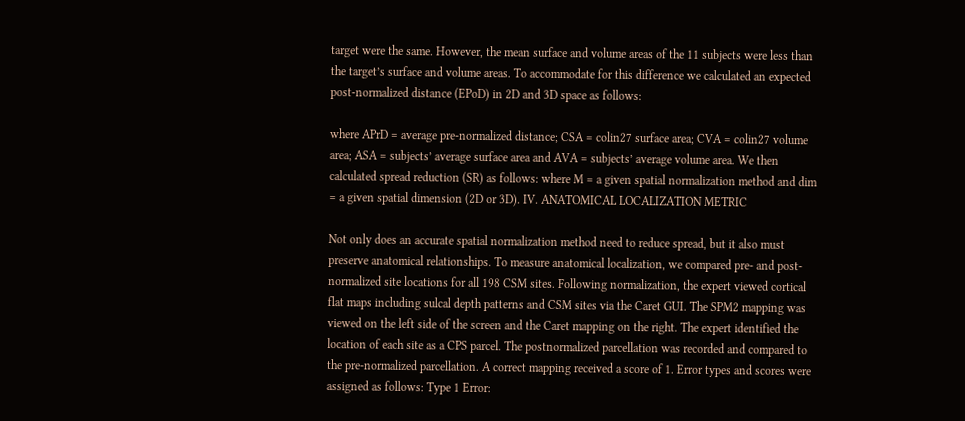target were the same. However, the mean surface and volume areas of the 11 subjects were less than the target’s surface and volume areas. To accommodate for this difference we calculated an expected post-normalized distance (EPoD) in 2D and 3D space as follows:

where APrD = average pre-normalized distance; CSA = colin27 surface area; CVA = colin27 volume area; ASA = subjects’ average surface area and AVA = subjects’ average volume area. We then calculated spread reduction (SR) as follows: where M = a given spatial normalization method and dim = a given spatial dimension (2D or 3D). IV. ANATOMICAL LOCALIZATION METRIC

Not only does an accurate spatial normalization method need to reduce spread, but it also must preserve anatomical relationships. To measure anatomical localization, we compared pre- and post-normalized site locations for all 198 CSM sites. Following normalization, the expert viewed cortical flat maps including sulcal depth patterns and CSM sites via the Caret GUI. The SPM2 mapping was viewed on the left side of the screen and the Caret mapping on the right. The expert identified the location of each site as a CPS parcel. The postnormalized parcellation was recorded and compared to the pre-normalized parcellation. A correct mapping received a score of 1. Error types and scores were assigned as follows: Type 1 Error: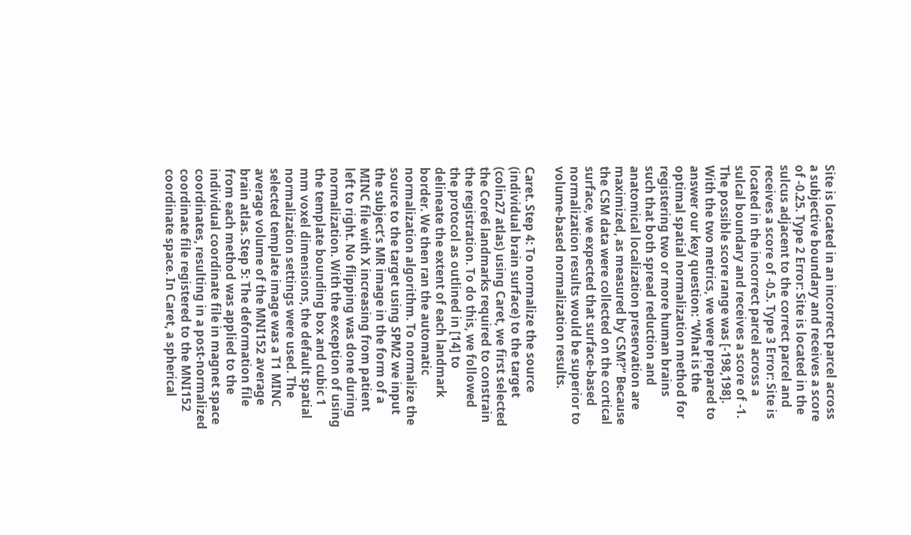Site is located in an incorrect parcel across a subjective boundary and receives a score of -0.25. Type 2 Error: Site is located in the sulcus adjacent to the correct parcel and receives a score of -0.5. Type 3 Error: Site is located in the incorrect parcel across a sulcal boundary and receives a score of -1. The possible score range was [-198,198]. With the two metrics, we were prepared to answer our key question: “What is the optimal spatial normalization method for registering two or more human brains such that both spread reduction and anatomical localization preservation are maximized, as measured by CSM?” Because the CSM data were collected on the cortical surface, we expected that surface-based normalization results would be superior to volume-based normalization results.

Caret. Step 4: To normalize the source (individual brain surface) to the target (colin27 atlas) using Caret, we first selected the Core6 landmarks required to constrain the registration. To do this, we followed the protocol as outlined in [14] to delineate the extent of each landmark border. We then ran the automatic normalization algorithm. To normalize the source to the target using SPM2 we input the subject’s MR image in the form of a MINC file with X increasing from patient left to right. No flipping was done during normalization. With the exception of using the template bounding box and cubic 1 mm voxel dimensions, the default spatial normalization settings were used. The selected template image was a T1 MINC average volume of the MNI152 average brain atlas. Step 5: The deformation file from each method was applied to the individual coordinate file in magnet space coordinates, resulting in a post-normalized coordinate file registered to the MNI152 coordinate space. In Caret, a spherical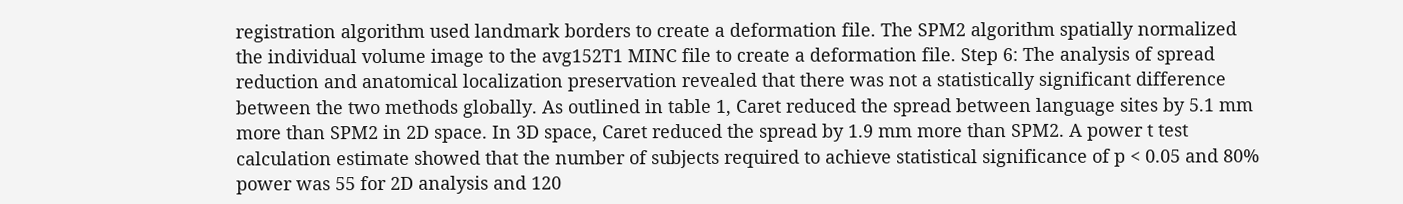registration algorithm used landmark borders to create a deformation file. The SPM2 algorithm spatially normalized the individual volume image to the avg152T1 MINC file to create a deformation file. Step 6: The analysis of spread reduction and anatomical localization preservation revealed that there was not a statistically significant difference between the two methods globally. As outlined in table 1, Caret reduced the spread between language sites by 5.1 mm more than SPM2 in 2D space. In 3D space, Caret reduced the spread by 1.9 mm more than SPM2. A power t test calculation estimate showed that the number of subjects required to achieve statistical significance of p < 0.05 and 80% power was 55 for 2D analysis and 120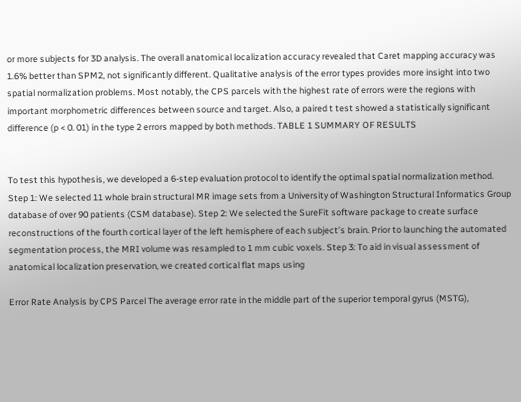or more subjects for 3D analysis. The overall anatomical localization accuracy revealed that Caret mapping accuracy was 1.6% better than SPM2, not significantly different. Qualitative analysis of the error types provides more insight into two spatial normalization problems. Most notably, the CPS parcels with the highest rate of errors were the regions with important morphometric differences between source and target. Also, a paired t test showed a statistically significant difference (p < 0. 01) in the type 2 errors mapped by both methods. TABLE 1 SUMMARY OF RESULTS


To test this hypothesis, we developed a 6-step evaluation protocol to identify the optimal spatial normalization method. Step 1: We selected 11 whole brain structural MR image sets from a University of Washington Structural Informatics Group database of over 90 patients (CSM database). Step 2: We selected the SureFit software package to create surface reconstructions of the fourth cortical layer of the left hemisphere of each subject’s brain. Prior to launching the automated segmentation process, the MRI volume was resampled to 1 mm cubic voxels. Step 3: To aid in visual assessment of anatomical localization preservation, we created cortical flat maps using

Error Rate Analysis by CPS Parcel The average error rate in the middle part of the superior temporal gyrus (MSTG),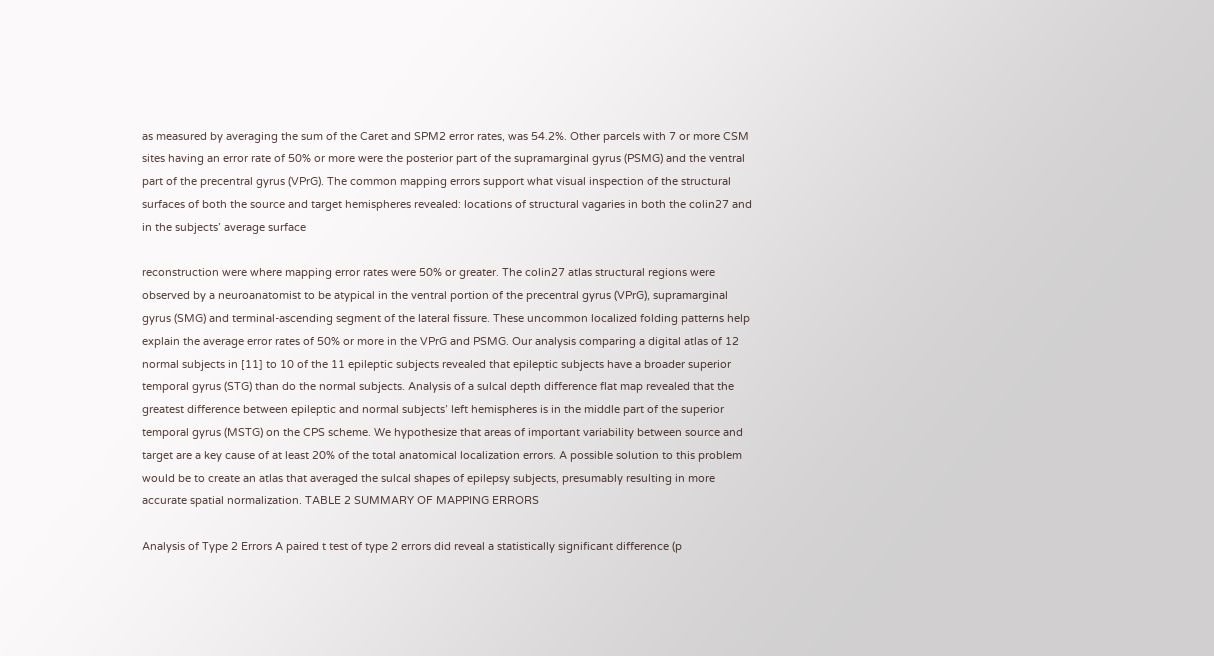as measured by averaging the sum of the Caret and SPM2 error rates, was 54.2%. Other parcels with 7 or more CSM sites having an error rate of 50% or more were the posterior part of the supramarginal gyrus (PSMG) and the ventral part of the precentral gyrus (VPrG). The common mapping errors support what visual inspection of the structural surfaces of both the source and target hemispheres revealed: locations of structural vagaries in both the colin27 and in the subjects’ average surface

reconstruction were where mapping error rates were 50% or greater. The colin27 atlas structural regions were observed by a neuroanatomist to be atypical in the ventral portion of the precentral gyrus (VPrG), supramarginal gyrus (SMG) and terminal-ascending segment of the lateral fissure. These uncommon localized folding patterns help explain the average error rates of 50% or more in the VPrG and PSMG. Our analysis comparing a digital atlas of 12 normal subjects in [11] to 10 of the 11 epileptic subjects revealed that epileptic subjects have a broader superior temporal gyrus (STG) than do the normal subjects. Analysis of a sulcal depth difference flat map revealed that the greatest difference between epileptic and normal subjects’ left hemispheres is in the middle part of the superior temporal gyrus (MSTG) on the CPS scheme. We hypothesize that areas of important variability between source and target are a key cause of at least 20% of the total anatomical localization errors. A possible solution to this problem would be to create an atlas that averaged the sulcal shapes of epilepsy subjects, presumably resulting in more accurate spatial normalization. TABLE 2 SUMMARY OF MAPPING ERRORS

Analysis of Type 2 Errors A paired t test of type 2 errors did reveal a statistically significant difference (p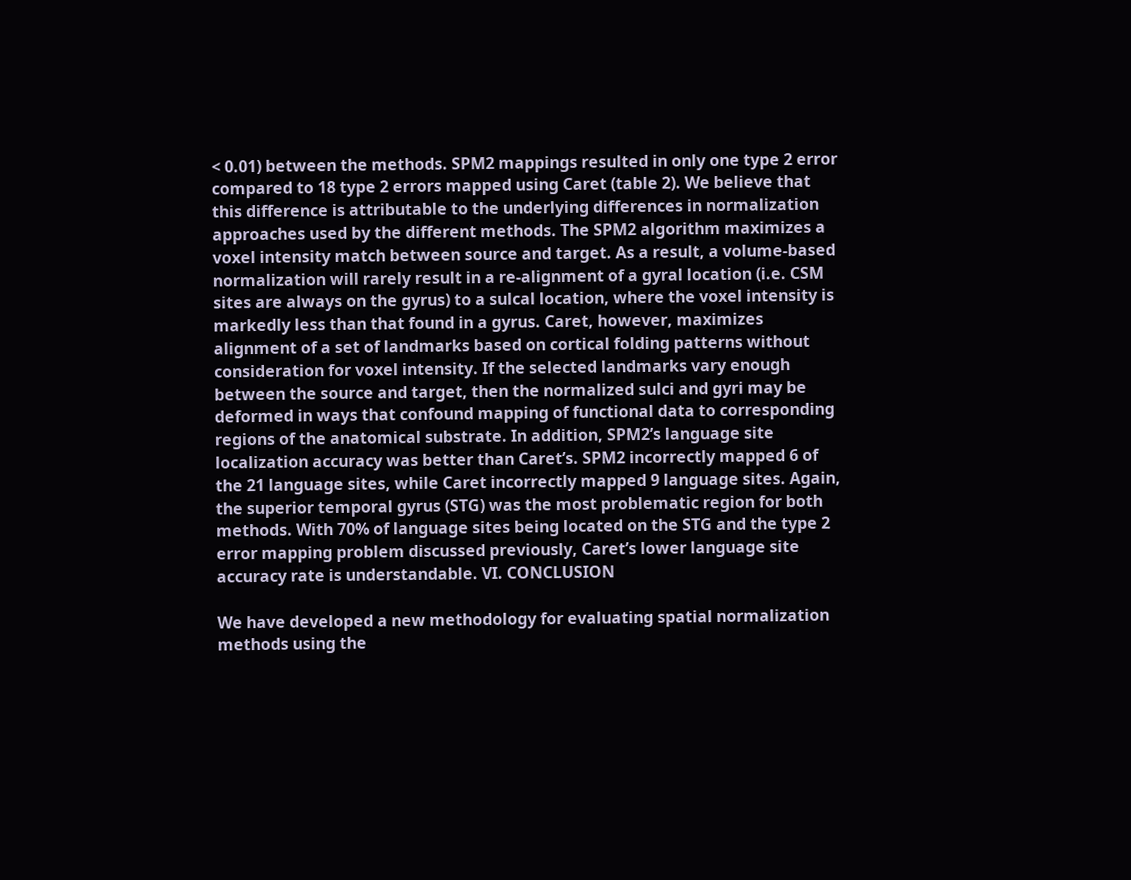< 0.01) between the methods. SPM2 mappings resulted in only one type 2 error compared to 18 type 2 errors mapped using Caret (table 2). We believe that this difference is attributable to the underlying differences in normalization approaches used by the different methods. The SPM2 algorithm maximizes a voxel intensity match between source and target. As a result, a volume-based normalization will rarely result in a re-alignment of a gyral location (i.e. CSM sites are always on the gyrus) to a sulcal location, where the voxel intensity is markedly less than that found in a gyrus. Caret, however, maximizes alignment of a set of landmarks based on cortical folding patterns without consideration for voxel intensity. If the selected landmarks vary enough between the source and target, then the normalized sulci and gyri may be deformed in ways that confound mapping of functional data to corresponding regions of the anatomical substrate. In addition, SPM2’s language site localization accuracy was better than Caret’s. SPM2 incorrectly mapped 6 of the 21 language sites, while Caret incorrectly mapped 9 language sites. Again, the superior temporal gyrus (STG) was the most problematic region for both methods. With 70% of language sites being located on the STG and the type 2 error mapping problem discussed previously, Caret’s lower language site accuracy rate is understandable. VI. CONCLUSION

We have developed a new methodology for evaluating spatial normalization methods using the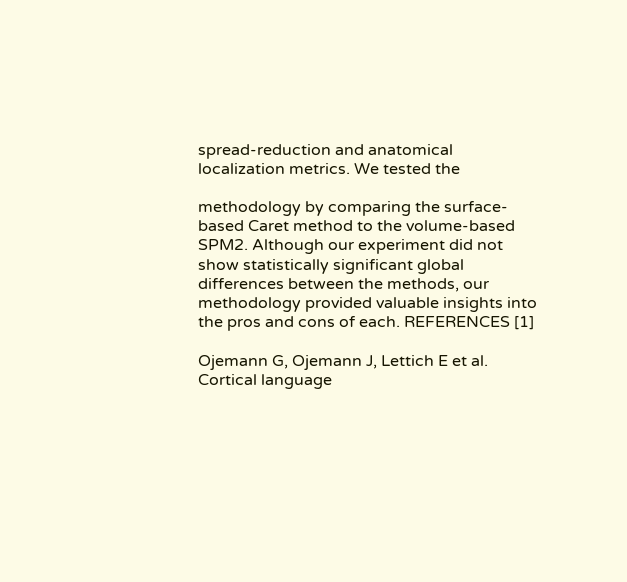spread-reduction and anatomical localization metrics. We tested the

methodology by comparing the surface-based Caret method to the volume-based SPM2. Although our experiment did not show statistically significant global differences between the methods, our methodology provided valuable insights into the pros and cons of each. REFERENCES [1]

Ojemann G, Ojemann J, Lettich E et al. Cortical language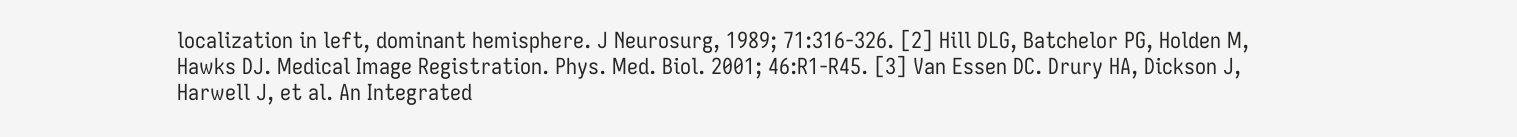localization in left, dominant hemisphere. J Neurosurg, 1989; 71:316-326. [2] Hill DLG, Batchelor PG, Holden M, Hawks DJ. Medical Image Registration. Phys. Med. Biol. 2001; 46:R1-R45. [3] Van Essen DC. Drury HA, Dickson J, Harwell J, et al. An Integrated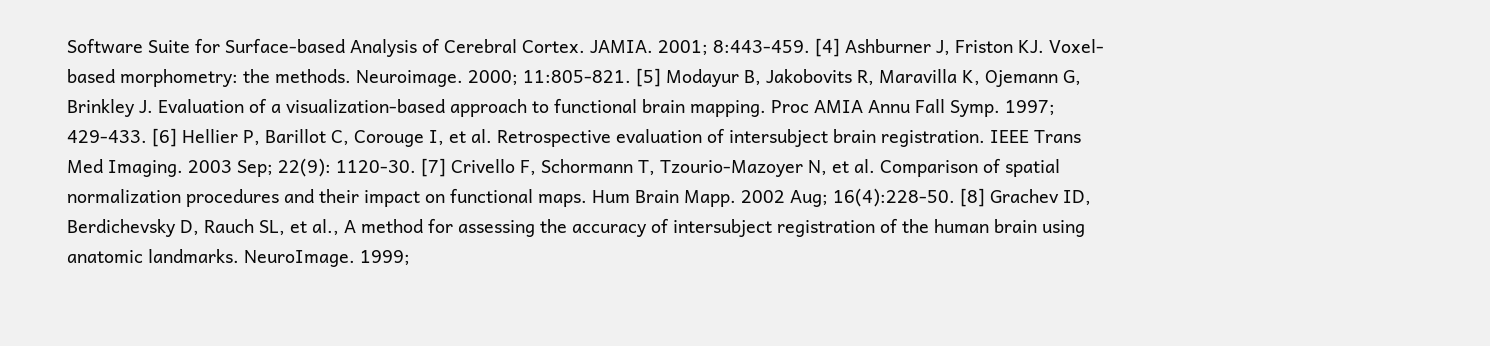Software Suite for Surface-based Analysis of Cerebral Cortex. JAMIA. 2001; 8:443-459. [4] Ashburner J, Friston KJ. Voxel-based morphometry: the methods. Neuroimage. 2000; 11:805-821. [5] Modayur B, Jakobovits R, Maravilla K, Ojemann G, Brinkley J. Evaluation of a visualization-based approach to functional brain mapping. Proc AMIA Annu Fall Symp. 1997; 429-433. [6] Hellier P, Barillot C, Corouge I, et al. Retrospective evaluation of intersubject brain registration. IEEE Trans Med Imaging. 2003 Sep; 22(9): 1120-30. [7] Crivello F, Schormann T, Tzourio-Mazoyer N, et al. Comparison of spatial normalization procedures and their impact on functional maps. Hum Brain Mapp. 2002 Aug; 16(4):228-50. [8] Grachev ID, Berdichevsky D, Rauch SL, et al., A method for assessing the accuracy of intersubject registration of the human brain using anatomic landmarks. NeuroImage. 1999;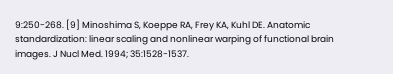9:250-268. [9] Minoshima S, Koeppe RA, Frey KA, Kuhl DE. Anatomic standardization: linear scaling and nonlinear warping of functional brain images. J Nucl Med. 1994; 35:1528-1537.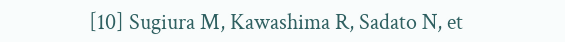[10] Sugiura M, Kawashima R, Sadato N, et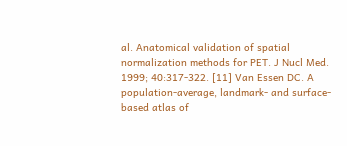al. Anatomical validation of spatial normalization methods for PET. J Nucl Med. 1999; 40:317-322. [11] Van Essen DC. A population-average, landmark- and surface-based atlas of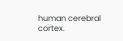human cerebral cortex.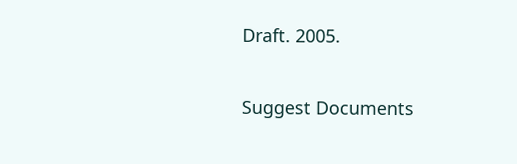Draft. 2005.

Suggest Documents